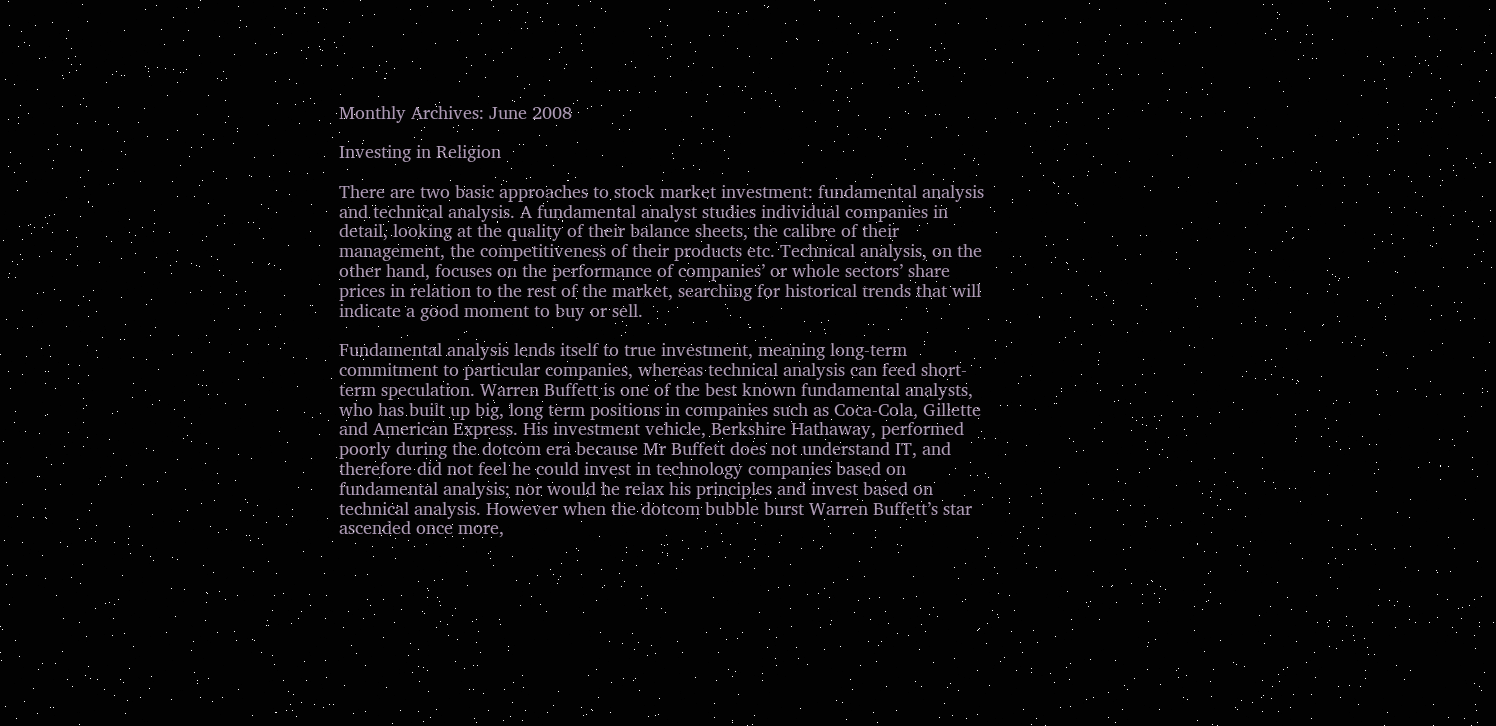Monthly Archives: June 2008

Investing in Religion

There are two basic approaches to stock market investment: fundamental analysis and technical analysis. A fundamental analyst studies individual companies in detail, looking at the quality of their balance sheets, the calibre of their management, the competitiveness of their products etc. Technical analysis, on the other hand, focuses on the performance of companies’ or whole sectors’ share prices in relation to the rest of the market, searching for historical trends that will indicate a good moment to buy or sell.

Fundamental analysis lends itself to true investment, meaning long-term commitment to particular companies, whereas technical analysis can feed short-term speculation. Warren Buffett is one of the best known fundamental analysts, who has built up big, long term positions in companies such as Coca-Cola, Gillette and American Express. His investment vehicle, Berkshire Hathaway, performed poorly during the dotcom era because Mr Buffett does not understand IT, and therefore did not feel he could invest in technology companies based on fundamental analysis; nor would he relax his principles and invest based on technical analysis. However when the dotcom bubble burst Warren Buffett’s star ascended once more,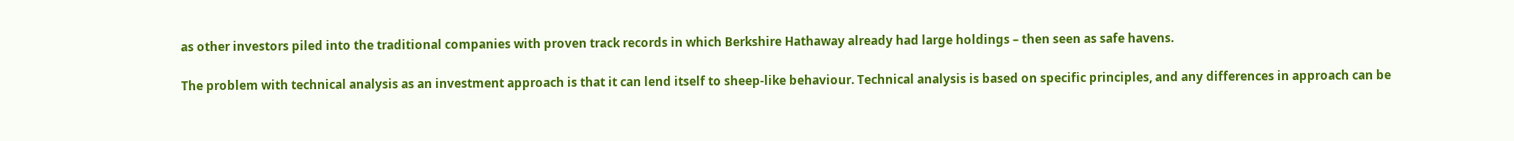as other investors piled into the traditional companies with proven track records in which Berkshire Hathaway already had large holdings – then seen as safe havens.

The problem with technical analysis as an investment approach is that it can lend itself to sheep-like behaviour. Technical analysis is based on specific principles, and any differences in approach can be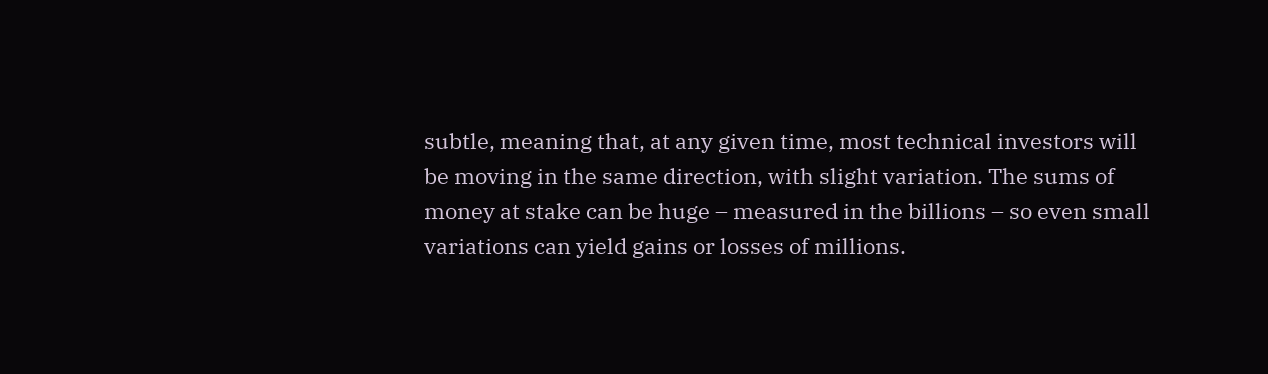subtle, meaning that, at any given time, most technical investors will be moving in the same direction, with slight variation. The sums of money at stake can be huge – measured in the billions – so even small variations can yield gains or losses of millions.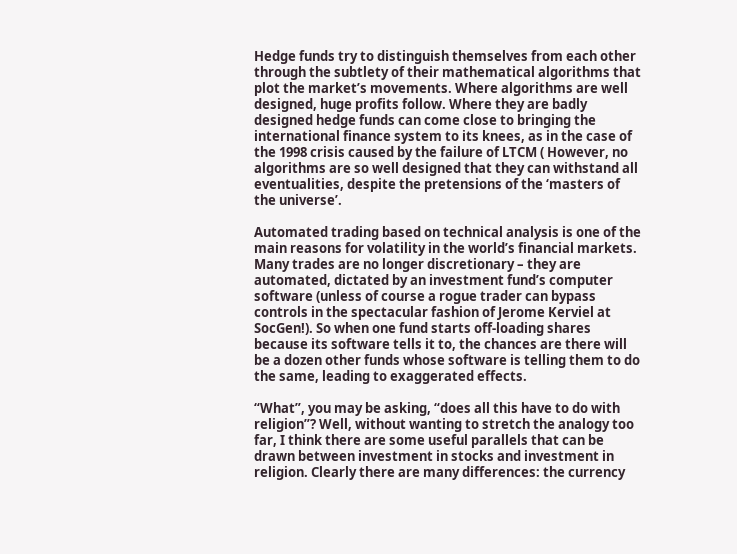Hedge funds try to distinguish themselves from each other through the subtlety of their mathematical algorithms that plot the market’s movements. Where algorithms are well designed, huge profits follow. Where they are badly designed hedge funds can come close to bringing the international finance system to its knees, as in the case of the 1998 crisis caused by the failure of LTCM ( However, no algorithms are so well designed that they can withstand all eventualities, despite the pretensions of the ‘masters of the universe’.

Automated trading based on technical analysis is one of the main reasons for volatility in the world’s financial markets. Many trades are no longer discretionary – they are automated, dictated by an investment fund’s computer software (unless of course a rogue trader can bypass controls in the spectacular fashion of Jerome Kerviel at SocGen!). So when one fund starts off-loading shares because its software tells it to, the chances are there will be a dozen other funds whose software is telling them to do the same, leading to exaggerated effects.

“What”, you may be asking, “does all this have to do with religion”? Well, without wanting to stretch the analogy too far, I think there are some useful parallels that can be drawn between investment in stocks and investment in religion. Clearly there are many differences: the currency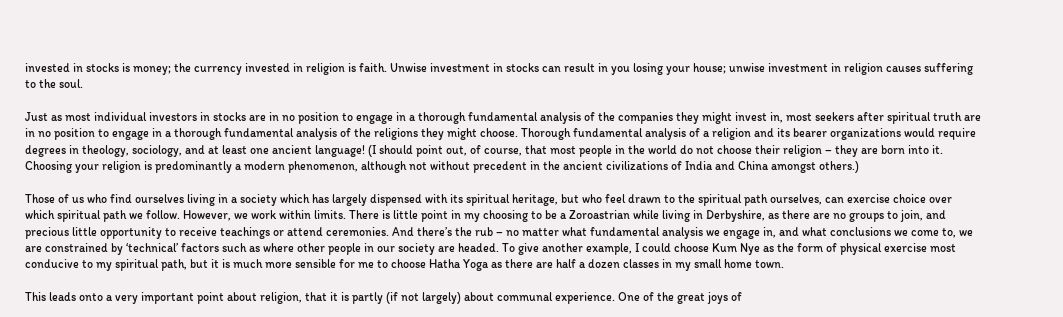invested in stocks is money; the currency invested in religion is faith. Unwise investment in stocks can result in you losing your house; unwise investment in religion causes suffering to the soul.

Just as most individual investors in stocks are in no position to engage in a thorough fundamental analysis of the companies they might invest in, most seekers after spiritual truth are in no position to engage in a thorough fundamental analysis of the religions they might choose. Thorough fundamental analysis of a religion and its bearer organizations would require degrees in theology, sociology, and at least one ancient language! (I should point out, of course, that most people in the world do not choose their religion – they are born into it. Choosing your religion is predominantly a modern phenomenon, although not without precedent in the ancient civilizations of India and China amongst others.)

Those of us who find ourselves living in a society which has largely dispensed with its spiritual heritage, but who feel drawn to the spiritual path ourselves, can exercise choice over which spiritual path we follow. However, we work within limits. There is little point in my choosing to be a Zoroastrian while living in Derbyshire, as there are no groups to join, and precious little opportunity to receive teachings or attend ceremonies. And there’s the rub – no matter what fundamental analysis we engage in, and what conclusions we come to, we are constrained by ‘technical’ factors such as where other people in our society are headed. To give another example, I could choose Kum Nye as the form of physical exercise most conducive to my spiritual path, but it is much more sensible for me to choose Hatha Yoga as there are half a dozen classes in my small home town.

This leads onto a very important point about religion, that it is partly (if not largely) about communal experience. One of the great joys of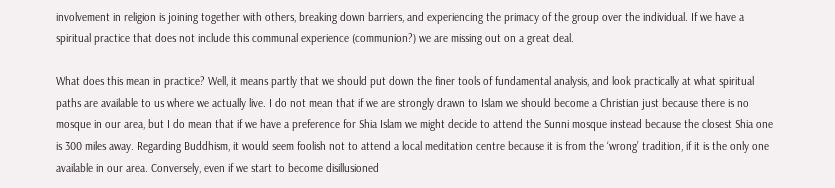involvement in religion is joining together with others, breaking down barriers, and experiencing the primacy of the group over the individual. If we have a spiritual practice that does not include this communal experience (communion?) we are missing out on a great deal.

What does this mean in practice? Well, it means partly that we should put down the finer tools of fundamental analysis, and look practically at what spiritual paths are available to us where we actually live. I do not mean that if we are strongly drawn to Islam we should become a Christian just because there is no mosque in our area, but I do mean that if we have a preference for Shia Islam we might decide to attend the Sunni mosque instead because the closest Shia one is 300 miles away. Regarding Buddhism, it would seem foolish not to attend a local meditation centre because it is from the ‘wrong’ tradition, if it is the only one available in our area. Conversely, even if we start to become disillusioned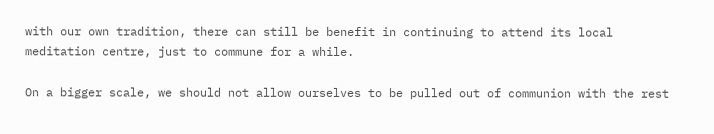with our own tradition, there can still be benefit in continuing to attend its local meditation centre, just to commune for a while.

On a bigger scale, we should not allow ourselves to be pulled out of communion with the rest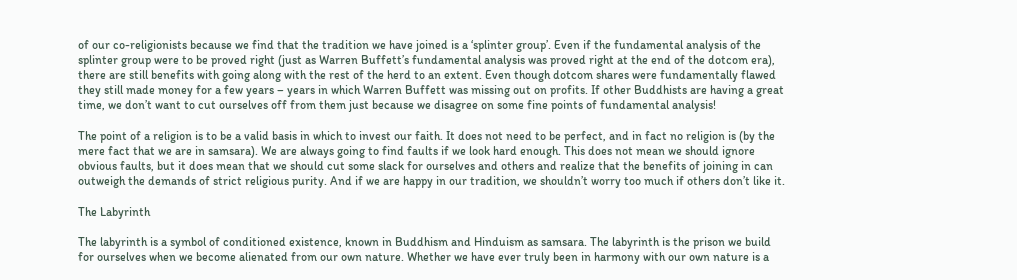of our co-religionists because we find that the tradition we have joined is a ‘splinter group’. Even if the fundamental analysis of the splinter group were to be proved right (just as Warren Buffett’s fundamental analysis was proved right at the end of the dotcom era), there are still benefits with going along with the rest of the herd to an extent. Even though dotcom shares were fundamentally flawed they still made money for a few years – years in which Warren Buffett was missing out on profits. If other Buddhists are having a great time, we don’t want to cut ourselves off from them just because we disagree on some fine points of fundamental analysis!

The point of a religion is to be a valid basis in which to invest our faith. It does not need to be perfect, and in fact no religion is (by the mere fact that we are in samsara). We are always going to find faults if we look hard enough. This does not mean we should ignore obvious faults, but it does mean that we should cut some slack for ourselves and others and realize that the benefits of joining in can outweigh the demands of strict religious purity. And if we are happy in our tradition, we shouldn’t worry too much if others don’t like it.

The Labyrinth

The labyrinth is a symbol of conditioned existence, known in Buddhism and Hinduism as samsara. The labyrinth is the prison we build for ourselves when we become alienated from our own nature. Whether we have ever truly been in harmony with our own nature is a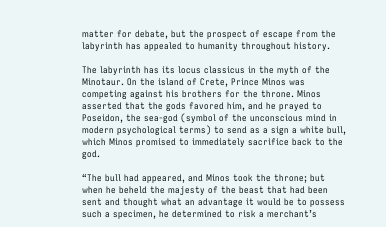matter for debate, but the prospect of escape from the labyrinth has appealed to humanity throughout history.

The labyrinth has its locus classicus in the myth of the Minotaur. On the island of Crete, Prince Minos was competing against his brothers for the throne. Minos asserted that the gods favored him, and he prayed to Poseidon, the sea-god (symbol of the unconscious mind in modern psychological terms) to send as a sign a white bull, which Minos promised to immediately sacrifice back to the god.

“The bull had appeared, and Minos took the throne; but when he beheld the majesty of the beast that had been sent and thought what an advantage it would be to possess such a specimen, he determined to risk a merchant’s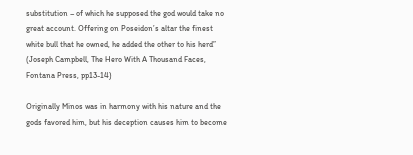substitution – of which he supposed the god would take no great account. Offering on Poseidon’s altar the finest white bull that he owned, he added the other to his herd” (Joseph Campbell, The Hero With A Thousand Faces, Fontana Press, pp13-14)

Originally Minos was in harmony with his nature and the gods favored him, but his deception causes him to become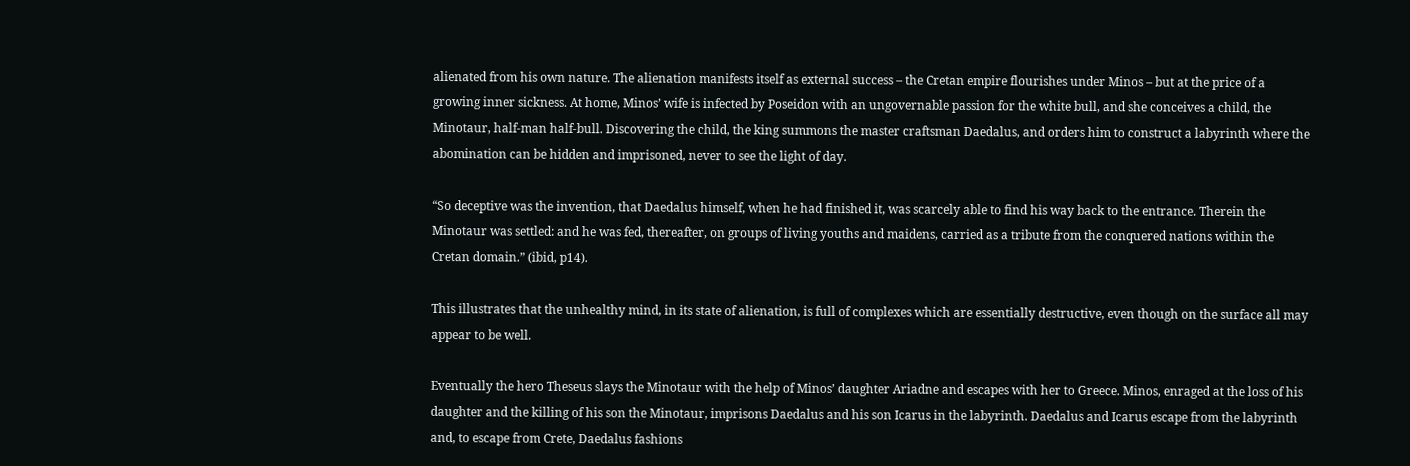alienated from his own nature. The alienation manifests itself as external success – the Cretan empire flourishes under Minos – but at the price of a growing inner sickness. At home, Minos’ wife is infected by Poseidon with an ungovernable passion for the white bull, and she conceives a child, the Minotaur, half-man half-bull. Discovering the child, the king summons the master craftsman Daedalus, and orders him to construct a labyrinth where the abomination can be hidden and imprisoned, never to see the light of day.

“So deceptive was the invention, that Daedalus himself, when he had finished it, was scarcely able to find his way back to the entrance. Therein the Minotaur was settled: and he was fed, thereafter, on groups of living youths and maidens, carried as a tribute from the conquered nations within the Cretan domain.” (ibid, p14).

This illustrates that the unhealthy mind, in its state of alienation, is full of complexes which are essentially destructive, even though on the surface all may appear to be well.

Eventually the hero Theseus slays the Minotaur with the help of Minos’ daughter Ariadne and escapes with her to Greece. Minos, enraged at the loss of his daughter and the killing of his son the Minotaur, imprisons Daedalus and his son Icarus in the labyrinth. Daedalus and Icarus escape from the labyrinth and, to escape from Crete, Daedalus fashions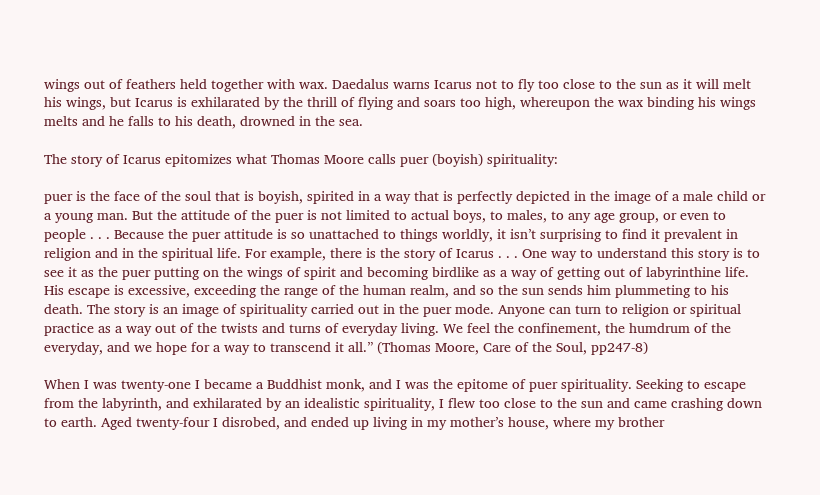wings out of feathers held together with wax. Daedalus warns Icarus not to fly too close to the sun as it will melt his wings, but Icarus is exhilarated by the thrill of flying and soars too high, whereupon the wax binding his wings melts and he falls to his death, drowned in the sea.

The story of Icarus epitomizes what Thomas Moore calls puer (boyish) spirituality:

puer is the face of the soul that is boyish, spirited in a way that is perfectly depicted in the image of a male child or a young man. But the attitude of the puer is not limited to actual boys, to males, to any age group, or even to people . . . Because the puer attitude is so unattached to things worldly, it isn’t surprising to find it prevalent in religion and in the spiritual life. For example, there is the story of Icarus . . . One way to understand this story is to see it as the puer putting on the wings of spirit and becoming birdlike as a way of getting out of labyrinthine life. His escape is excessive, exceeding the range of the human realm, and so the sun sends him plummeting to his death. The story is an image of spirituality carried out in the puer mode. Anyone can turn to religion or spiritual practice as a way out of the twists and turns of everyday living. We feel the confinement, the humdrum of the everyday, and we hope for a way to transcend it all.” (Thomas Moore, Care of the Soul, pp247-8)

When I was twenty-one I became a Buddhist monk, and I was the epitome of puer spirituality. Seeking to escape from the labyrinth, and exhilarated by an idealistic spirituality, I flew too close to the sun and came crashing down to earth. Aged twenty-four I disrobed, and ended up living in my mother’s house, where my brother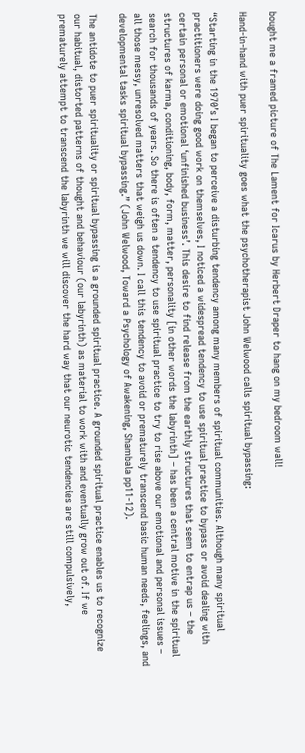bought me a framed picture of The Lament for Icarus by Herbert Draper to hang on my bedroom wall!

Hand-in-hand with puer spirituality goes what the psychotherapist John Welwood calls spiritual bypassing:

“Starting in the 1970’s I began to perceive a disturbing tendency among many members of spiritual communities. Although many spiritual practitioners were doing good work on themselves, I noticed a widespread tendency to use spiritual practice to bypass or avoid dealing with certain personal or emotional ‘unfinished business’. This desire to find release from the earthly structures that seem to entrap us – the structures of karma, conditioning, body, form, matter, personality [in other words the labyrinth] – has been a central motive in the spiritual search for thousands of years. So there is often a tendency to use spiritual practice to try to rise above our emotional and personal issues – all those messy, unresolved matters that weigh us down. I call this tendency to avoid or prematurely transcend basic human needs, feelings, and developmental tasks spiritual bypassing.” (John Welwood, Toward a Psychology of Awakening, Shambala pp11-12).

The antidote to puer spirituality or spiritual bypassing is a grounded spiritual practice. A grounded spiritual practice enables us to recognize our habitual, distorted patterns of thought and behaviour (our labyrinth) as material to work with and eventually grow out of. If we prematurely attempt to transcend the labyrinth we will discover the hard way that our neurotic tendencies are still compulsively,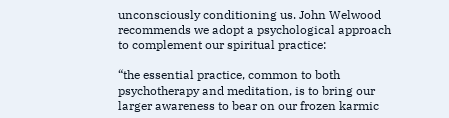unconsciously conditioning us. John Welwood recommends we adopt a psychological approach to complement our spiritual practice:

“the essential practice, common to both psychotherapy and meditation, is to bring our larger awareness to bear on our frozen karmic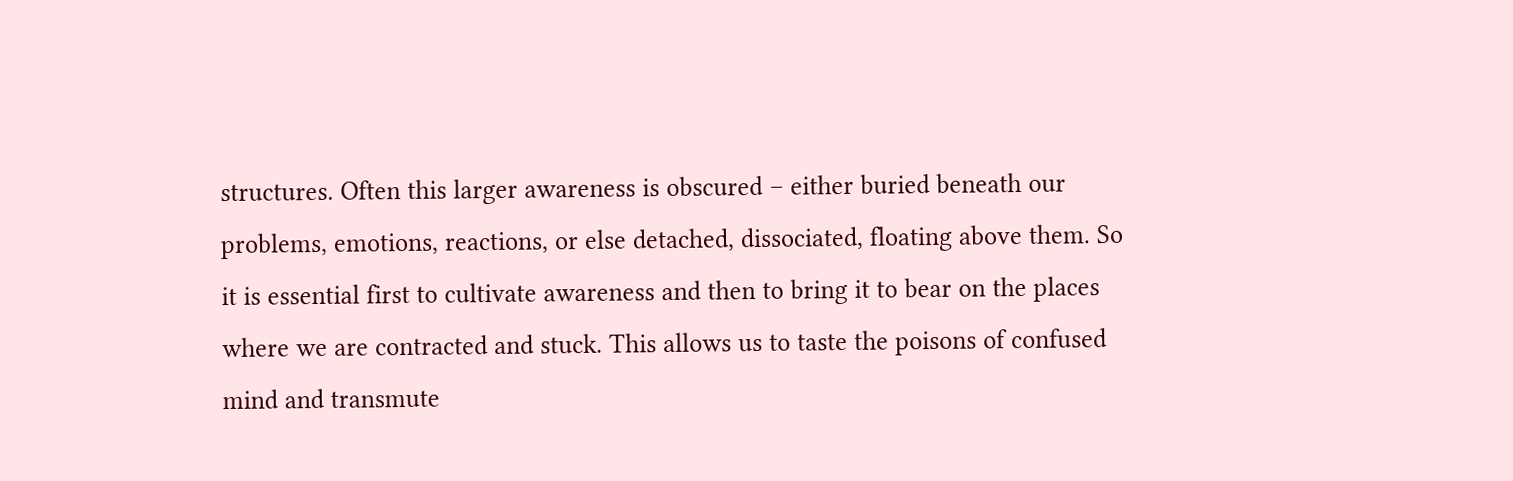structures. Often this larger awareness is obscured – either buried beneath our problems, emotions, reactions, or else detached, dissociated, floating above them. So it is essential first to cultivate awareness and then to bring it to bear on the places where we are contracted and stuck. This allows us to taste the poisons of confused mind and transmute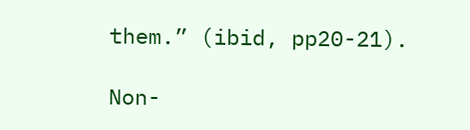them.” (ibid, pp20-21).

Non-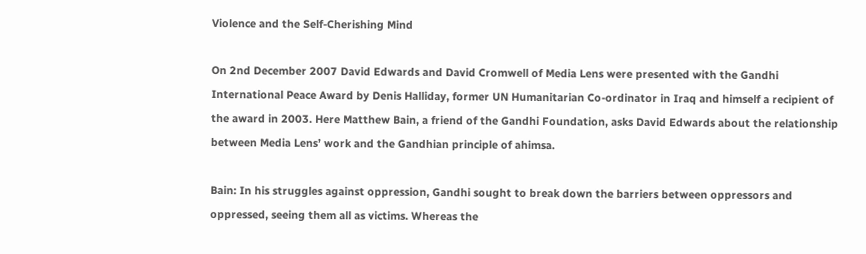Violence and the Self-Cherishing Mind

On 2nd December 2007 David Edwards and David Cromwell of Media Lens were presented with the Gandhi International Peace Award by Denis Halliday, former UN Humanitarian Co-ordinator in Iraq and himself a recipient of the award in 2003. Here Matthew Bain, a friend of the Gandhi Foundation, asks David Edwards about the relationship between Media Lens’ work and the Gandhian principle of ahimsa.

Bain: In his struggles against oppression, Gandhi sought to break down the barriers between oppressors and oppressed, seeing them all as victims. Whereas the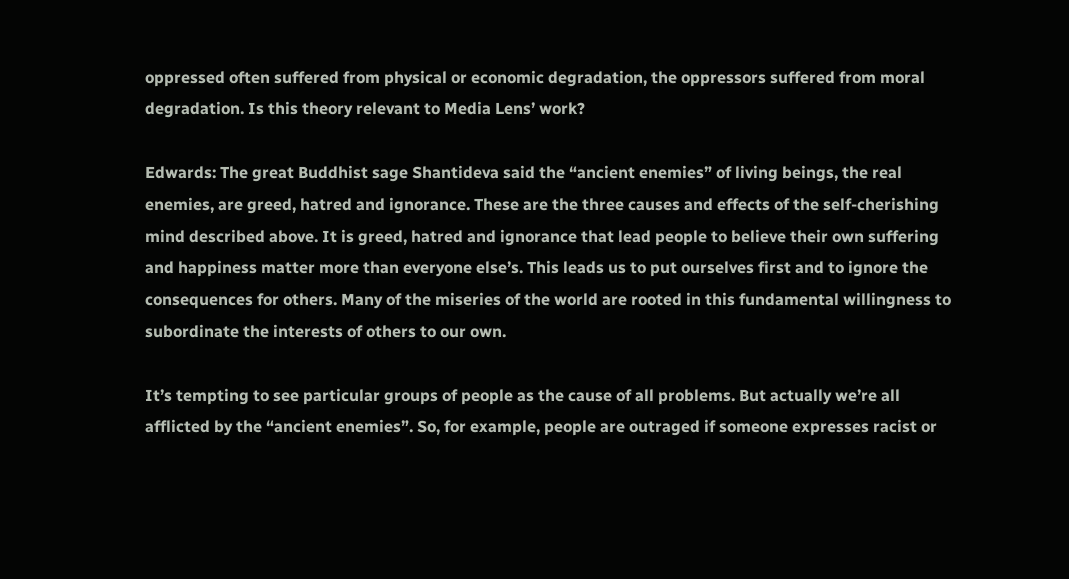oppressed often suffered from physical or economic degradation, the oppressors suffered from moral degradation. Is this theory relevant to Media Lens’ work?

Edwards: The great Buddhist sage Shantideva said the “ancient enemies” of living beings, the real enemies, are greed, hatred and ignorance. These are the three causes and effects of the self-cherishing mind described above. It is greed, hatred and ignorance that lead people to believe their own suffering and happiness matter more than everyone else’s. This leads us to put ourselves first and to ignore the consequences for others. Many of the miseries of the world are rooted in this fundamental willingness to subordinate the interests of others to our own.

It’s tempting to see particular groups of people as the cause of all problems. But actually we’re all afflicted by the “ancient enemies”. So, for example, people are outraged if someone expresses racist or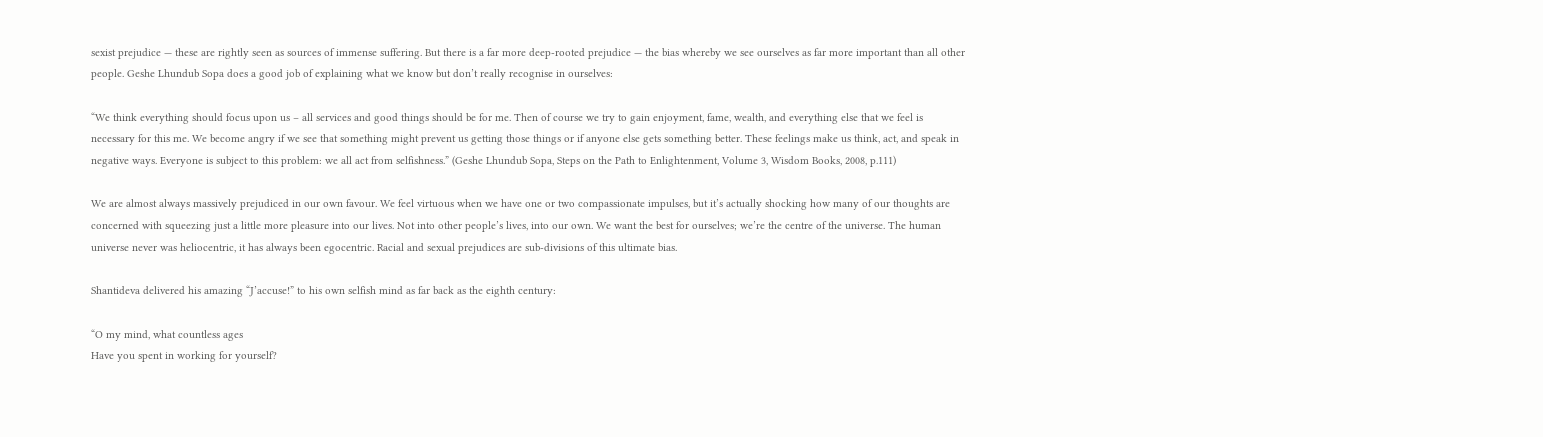sexist prejudice — these are rightly seen as sources of immense suffering. But there is a far more deep-rooted prejudice — the bias whereby we see ourselves as far more important than all other people. Geshe Lhundub Sopa does a good job of explaining what we know but don’t really recognise in ourselves:

“We think everything should focus upon us – all services and good things should be for me. Then of course we try to gain enjoyment, fame, wealth, and everything else that we feel is necessary for this me. We become angry if we see that something might prevent us getting those things or if anyone else gets something better. These feelings make us think, act, and speak in negative ways. Everyone is subject to this problem: we all act from selfishness.” (Geshe Lhundub Sopa, Steps on the Path to Enlightenment, Volume 3, Wisdom Books, 2008, p.111)

We are almost always massively prejudiced in our own favour. We feel virtuous when we have one or two compassionate impulses, but it’s actually shocking how many of our thoughts are concerned with squeezing just a little more pleasure into our lives. Not into other people’s lives, into our own. We want the best for ourselves; we’re the centre of the universe. The human universe never was heliocentric, it has always been egocentric. Racial and sexual prejudices are sub-divisions of this ultimate bias.

Shantideva delivered his amazing “J’accuse!” to his own selfish mind as far back as the eighth century:

“O my mind, what countless ages
Have you spent in working for yourself?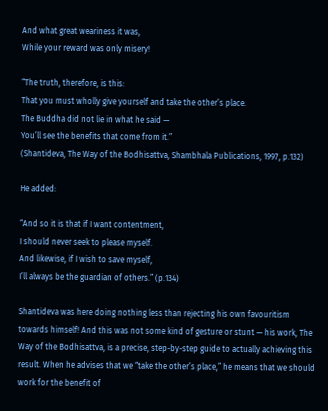And what great weariness it was,
While your reward was only misery!

“The truth, therefore, is this:
That you must wholly give yourself and take the other’s place.
The Buddha did not lie in what he said —
You’ll see the benefits that come from it.”
(Shantideva, The Way of the Bodhisattva, Shambhala Publications, 1997, p.132)

He added:

“And so it is that if I want contentment,
I should never seek to please myself.
And likewise, if I wish to save myself,
I’ll always be the guardian of others.” (p.134)

Shantideva was here doing nothing less than rejecting his own favouritism towards himself! And this was not some kind of gesture or stunt — his work, The Way of the Bodhisattva, is a precise, step-by-step guide to actually achieving this result. When he advises that we “take the other’s place,” he means that we should work for the benefit of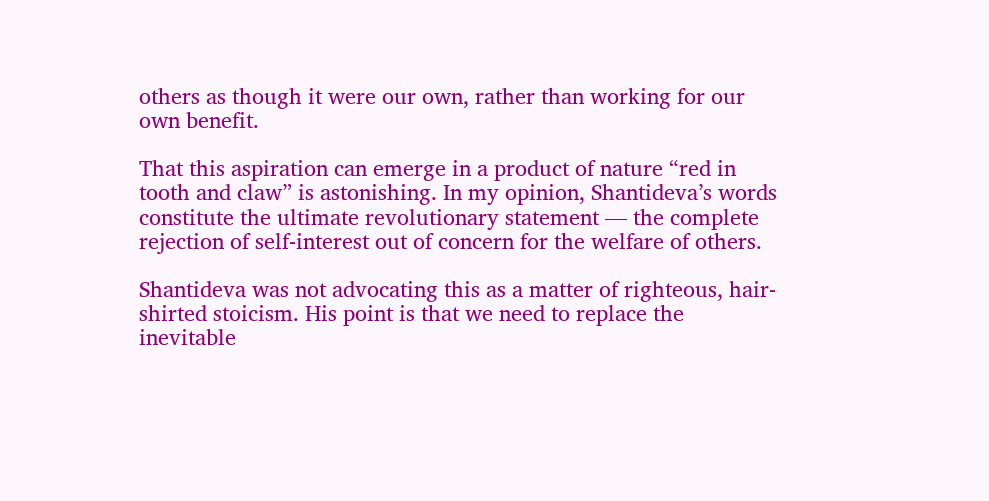others as though it were our own, rather than working for our own benefit.

That this aspiration can emerge in a product of nature “red in tooth and claw” is astonishing. In my opinion, Shantideva’s words constitute the ultimate revolutionary statement — the complete rejection of self-interest out of concern for the welfare of others.

Shantideva was not advocating this as a matter of righteous, hair-shirted stoicism. His point is that we need to replace the inevitable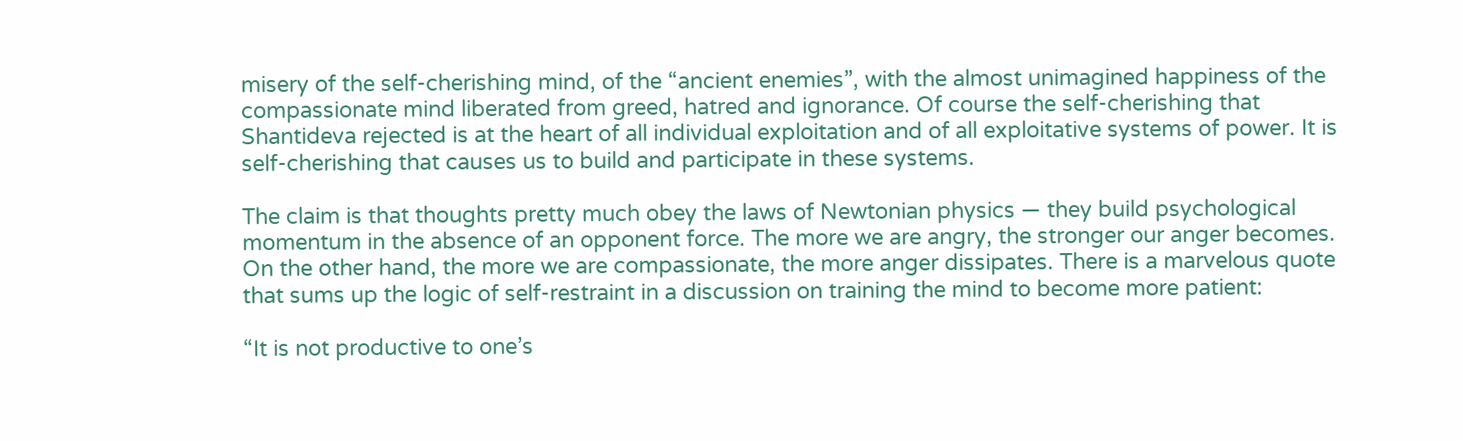misery of the self-cherishing mind, of the “ancient enemies”, with the almost unimagined happiness of the compassionate mind liberated from greed, hatred and ignorance. Of course the self-cherishing that Shantideva rejected is at the heart of all individual exploitation and of all exploitative systems of power. It is self-cherishing that causes us to build and participate in these systems.

The claim is that thoughts pretty much obey the laws of Newtonian physics — they build psychological momentum in the absence of an opponent force. The more we are angry, the stronger our anger becomes. On the other hand, the more we are compassionate, the more anger dissipates. There is a marvelous quote that sums up the logic of self-restraint in a discussion on training the mind to become more patient:

“It is not productive to one’s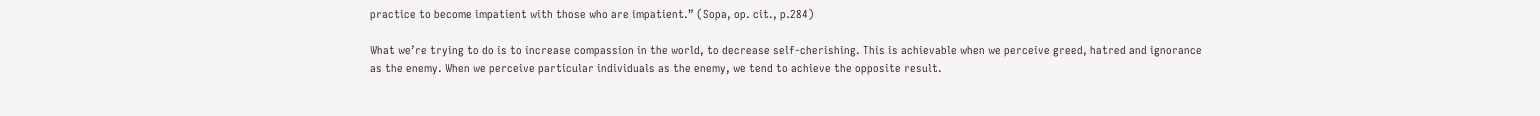practice to become impatient with those who are impatient.” (Sopa, op. cit., p.284)

What we’re trying to do is to increase compassion in the world, to decrease self-cherishing. This is achievable when we perceive greed, hatred and ignorance as the enemy. When we perceive particular individuals as the enemy, we tend to achieve the opposite result.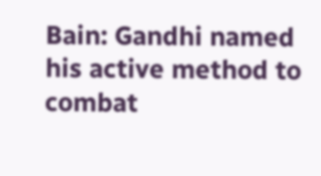Bain: Gandhi named his active method to combat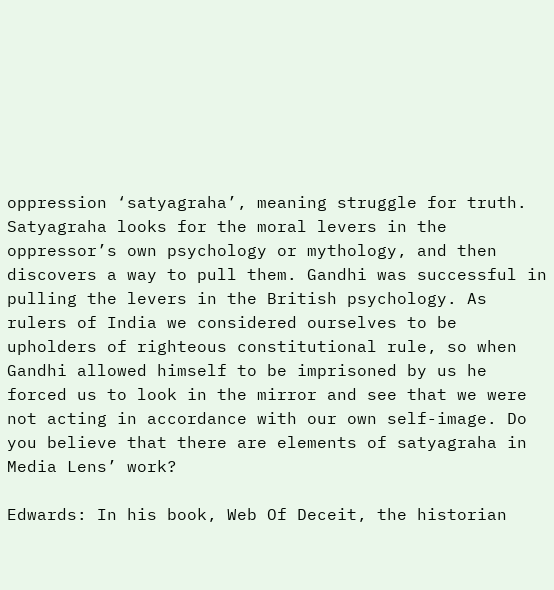oppression ‘satyagraha’, meaning struggle for truth. Satyagraha looks for the moral levers in the oppressor’s own psychology or mythology, and then discovers a way to pull them. Gandhi was successful in pulling the levers in the British psychology. As rulers of India we considered ourselves to be upholders of righteous constitutional rule, so when Gandhi allowed himself to be imprisoned by us he forced us to look in the mirror and see that we were not acting in accordance with our own self-image. Do you believe that there are elements of satyagraha in Media Lens’ work?

Edwards: In his book, Web Of Deceit, the historian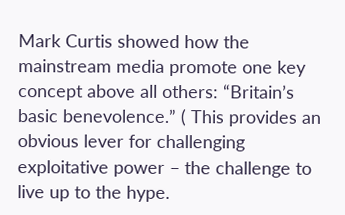Mark Curtis showed how the mainstream media promote one key concept above all others: “Britain’s basic benevolence.” ( This provides an obvious lever for challenging exploitative power – the challenge to live up to the hype.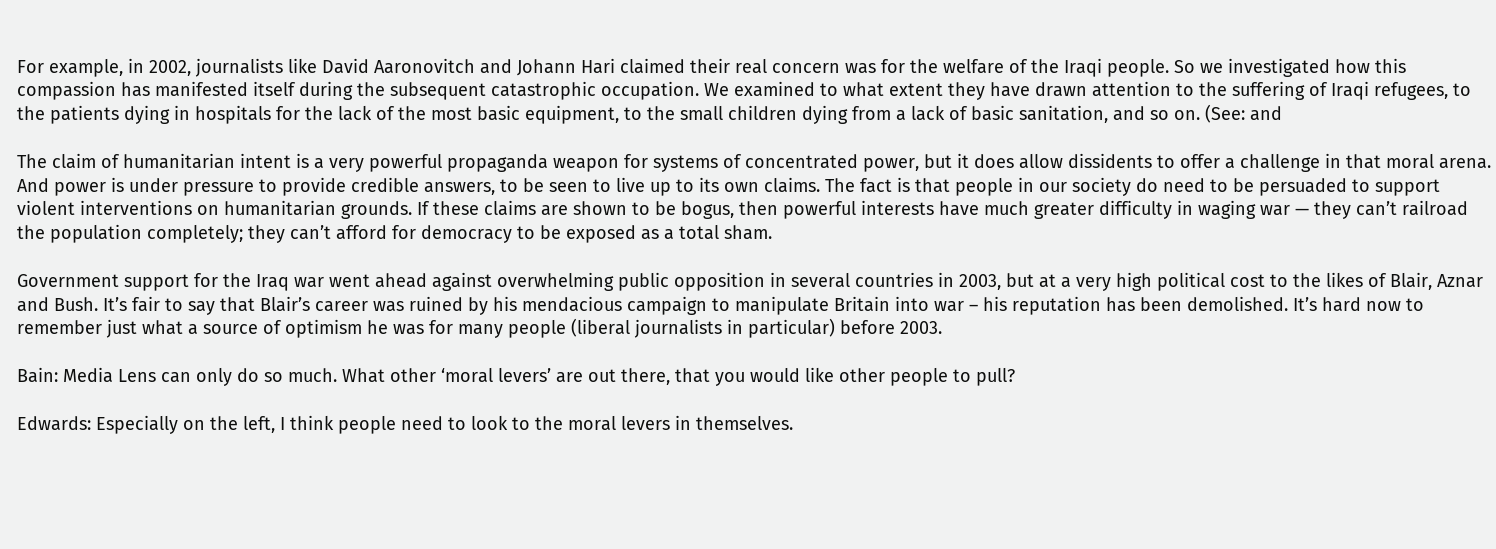For example, in 2002, journalists like David Aaronovitch and Johann Hari claimed their real concern was for the welfare of the Iraqi people. So we investigated how this compassion has manifested itself during the subsequent catastrophic occupation. We examined to what extent they have drawn attention to the suffering of Iraqi refugees, to the patients dying in hospitals for the lack of the most basic equipment, to the small children dying from a lack of basic sanitation, and so on. (See: and

The claim of humanitarian intent is a very powerful propaganda weapon for systems of concentrated power, but it does allow dissidents to offer a challenge in that moral arena. And power is under pressure to provide credible answers, to be seen to live up to its own claims. The fact is that people in our society do need to be persuaded to support violent interventions on humanitarian grounds. If these claims are shown to be bogus, then powerful interests have much greater difficulty in waging war — they can’t railroad the population completely; they can’t afford for democracy to be exposed as a total sham.

Government support for the Iraq war went ahead against overwhelming public opposition in several countries in 2003, but at a very high political cost to the likes of Blair, Aznar and Bush. It’s fair to say that Blair’s career was ruined by his mendacious campaign to manipulate Britain into war – his reputation has been demolished. It’s hard now to remember just what a source of optimism he was for many people (liberal journalists in particular) before 2003.

Bain: Media Lens can only do so much. What other ‘moral levers’ are out there, that you would like other people to pull?

Edwards: Especially on the left, I think people need to look to the moral levers in themselves.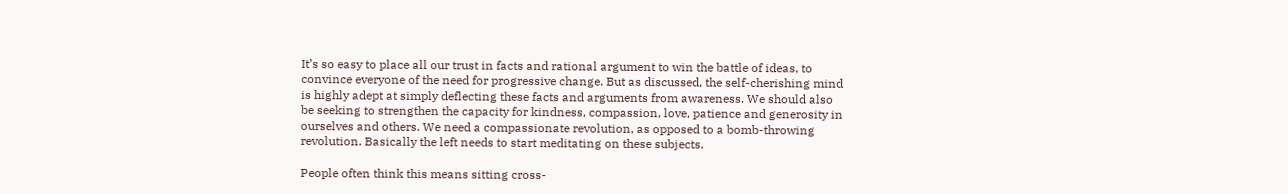It’s so easy to place all our trust in facts and rational argument to win the battle of ideas, to convince everyone of the need for progressive change. But as discussed, the self-cherishing mind is highly adept at simply deflecting these facts and arguments from awareness. We should also be seeking to strengthen the capacity for kindness, compassion, love, patience and generosity in ourselves and others. We need a compassionate revolution, as opposed to a bomb-throwing revolution. Basically the left needs to start meditating on these subjects.

People often think this means sitting cross-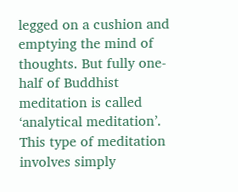legged on a cushion and emptying the mind of thoughts. But fully one-half of Buddhist meditation is called ‘analytical meditation’. This type of meditation involves simply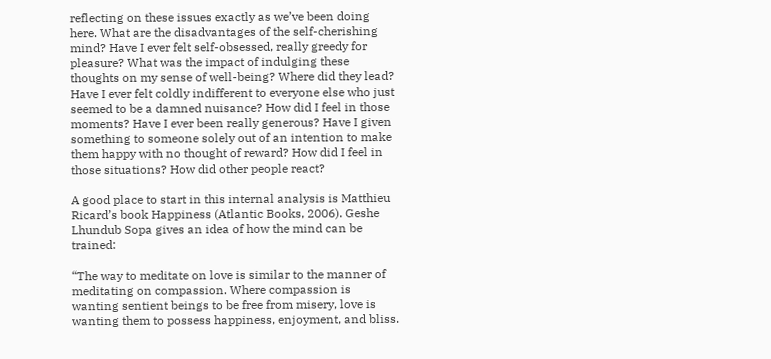reflecting on these issues exactly as we’ve been doing here. What are the disadvantages of the self-cherishing mind? Have I ever felt self-obsessed, really greedy for pleasure? What was the impact of indulging these thoughts on my sense of well-being? Where did they lead? Have I ever felt coldly indifferent to everyone else who just seemed to be a damned nuisance? How did I feel in those moments? Have I ever been really generous? Have I given something to someone solely out of an intention to make them happy with no thought of reward? How did I feel in those situations? How did other people react?

A good place to start in this internal analysis is Matthieu Ricard’s book Happiness (Atlantic Books, 2006). Geshe Lhundub Sopa gives an idea of how the mind can be trained:

“The way to meditate on love is similar to the manner of meditating on compassion. Where compassion is wanting sentient beings to be free from misery, love is wanting them to possess happiness, enjoyment, and bliss.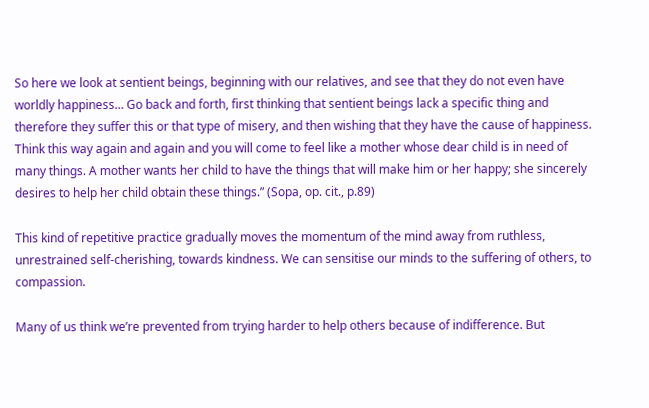So here we look at sentient beings, beginning with our relatives, and see that they do not even have worldly happiness… Go back and forth, first thinking that sentient beings lack a specific thing and therefore they suffer this or that type of misery, and then wishing that they have the cause of happiness. Think this way again and again and you will come to feel like a mother whose dear child is in need of many things. A mother wants her child to have the things that will make him or her happy; she sincerely desires to help her child obtain these things.” (Sopa, op. cit., p.89)

This kind of repetitive practice gradually moves the momentum of the mind away from ruthless, unrestrained self-cherishing, towards kindness. We can sensitise our minds to the suffering of others, to compassion.

Many of us think we’re prevented from trying harder to help others because of indifference. But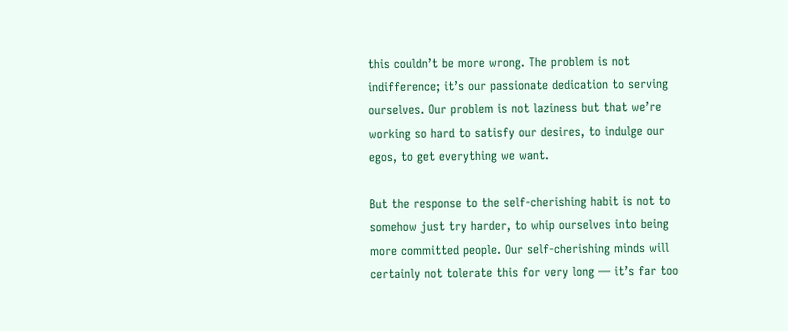this couldn’t be more wrong. The problem is not indifference; it’s our passionate dedication to serving ourselves. Our problem is not laziness but that we’re working so hard to satisfy our desires, to indulge our egos, to get everything we want.

But the response to the self-cherishing habit is not to somehow just try harder, to whip ourselves into being more committed people. Our self-cherishing minds will certainly not tolerate this for very long — it’s far too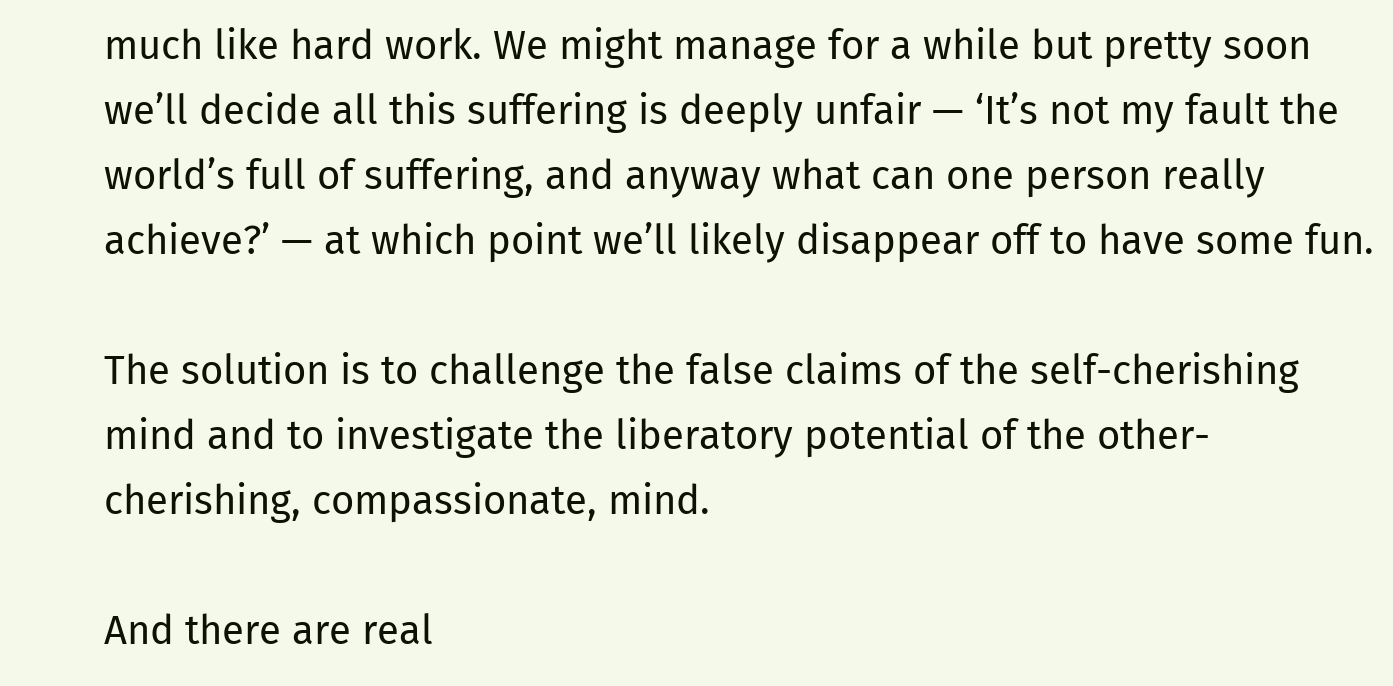much like hard work. We might manage for a while but pretty soon we’ll decide all this suffering is deeply unfair — ‘It’s not my fault the world’s full of suffering, and anyway what can one person really achieve?’ — at which point we’ll likely disappear off to have some fun.

The solution is to challenge the false claims of the self-cherishing mind and to investigate the liberatory potential of the other-cherishing, compassionate, mind.

And there are real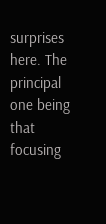surprises here. The principal one being that focusing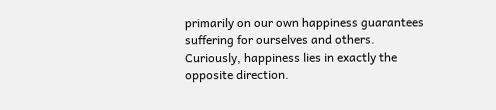primarily on our own happiness guarantees suffering for ourselves and others. Curiously, happiness lies in exactly the opposite direction.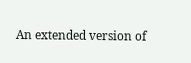An extended version of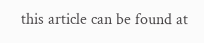this article can be found at